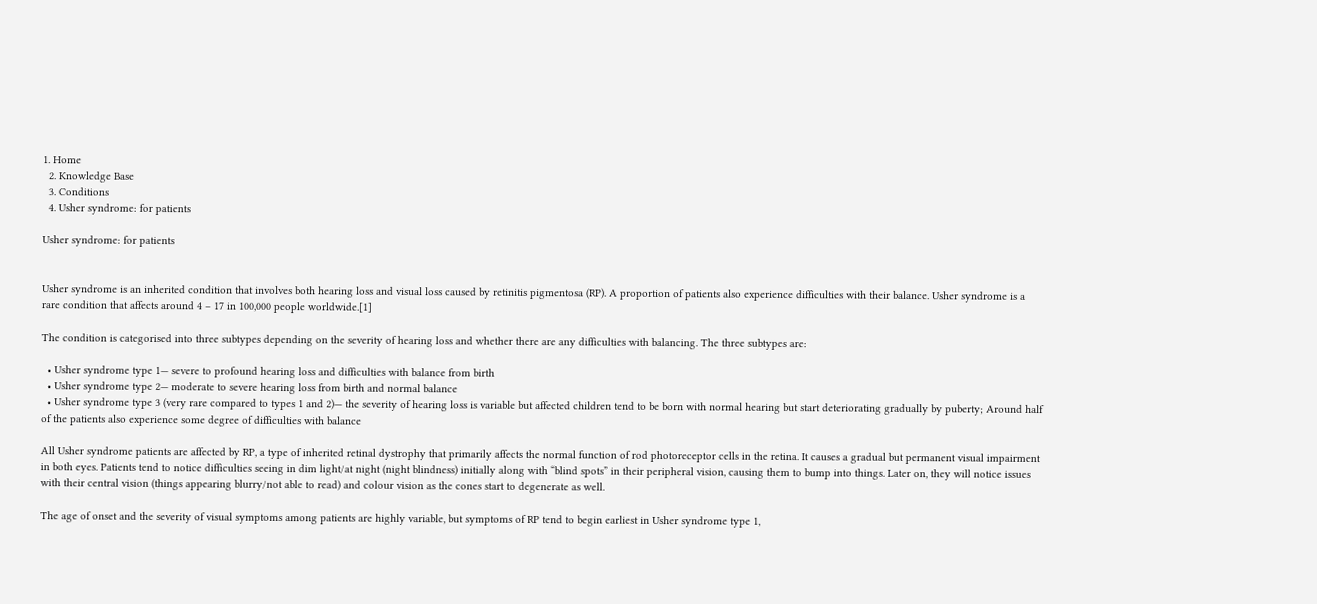1. Home
  2. Knowledge Base
  3. Conditions
  4. Usher syndrome: for patients

Usher syndrome: for patients


Usher syndrome is an inherited condition that involves both hearing loss and visual loss caused by retinitis pigmentosa (RP). A proportion of patients also experience difficulties with their balance. Usher syndrome is a rare condition that affects around 4 – 17 in 100,000 people worldwide.[1]

The condition is categorised into three subtypes depending on the severity of hearing loss and whether there are any difficulties with balancing. The three subtypes are:

  • Usher syndrome type 1— severe to profound hearing loss and difficulties with balance from birth
  • Usher syndrome type 2— moderate to severe hearing loss from birth and normal balance
  • Usher syndrome type 3 (very rare compared to types 1 and 2)— the severity of hearing loss is variable but affected children tend to be born with normal hearing but start deteriorating gradually by puberty; Around half of the patients also experience some degree of difficulties with balance

All Usher syndrome patients are affected by RP, a type of inherited retinal dystrophy that primarily affects the normal function of rod photoreceptor cells in the retina. It causes a gradual but permanent visual impairment in both eyes. Patients tend to notice difficulties seeing in dim light/at night (night blindness) initially along with “blind spots” in their peripheral vision, causing them to bump into things. Later on, they will notice issues with their central vision (things appearing blurry/not able to read) and colour vision as the cones start to degenerate as well.

The age of onset and the severity of visual symptoms among patients are highly variable, but symptoms of RP tend to begin earliest in Usher syndrome type 1,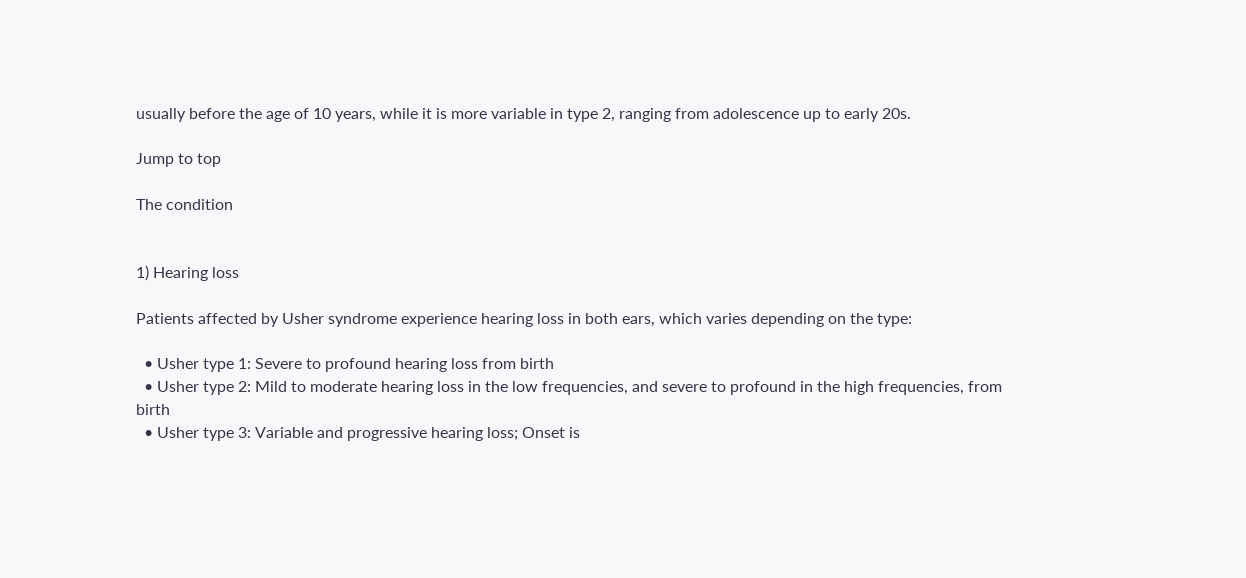usually before the age of 10 years, while it is more variable in type 2, ranging from adolescence up to early 20s.

Jump to top

The condition


1) Hearing loss

Patients affected by Usher syndrome experience hearing loss in both ears, which varies depending on the type:

  • Usher type 1: Severe to profound hearing loss from birth
  • Usher type 2: Mild to moderate hearing loss in the low frequencies, and severe to profound in the high frequencies, from birth
  • Usher type 3: Variable and progressive hearing loss; Onset is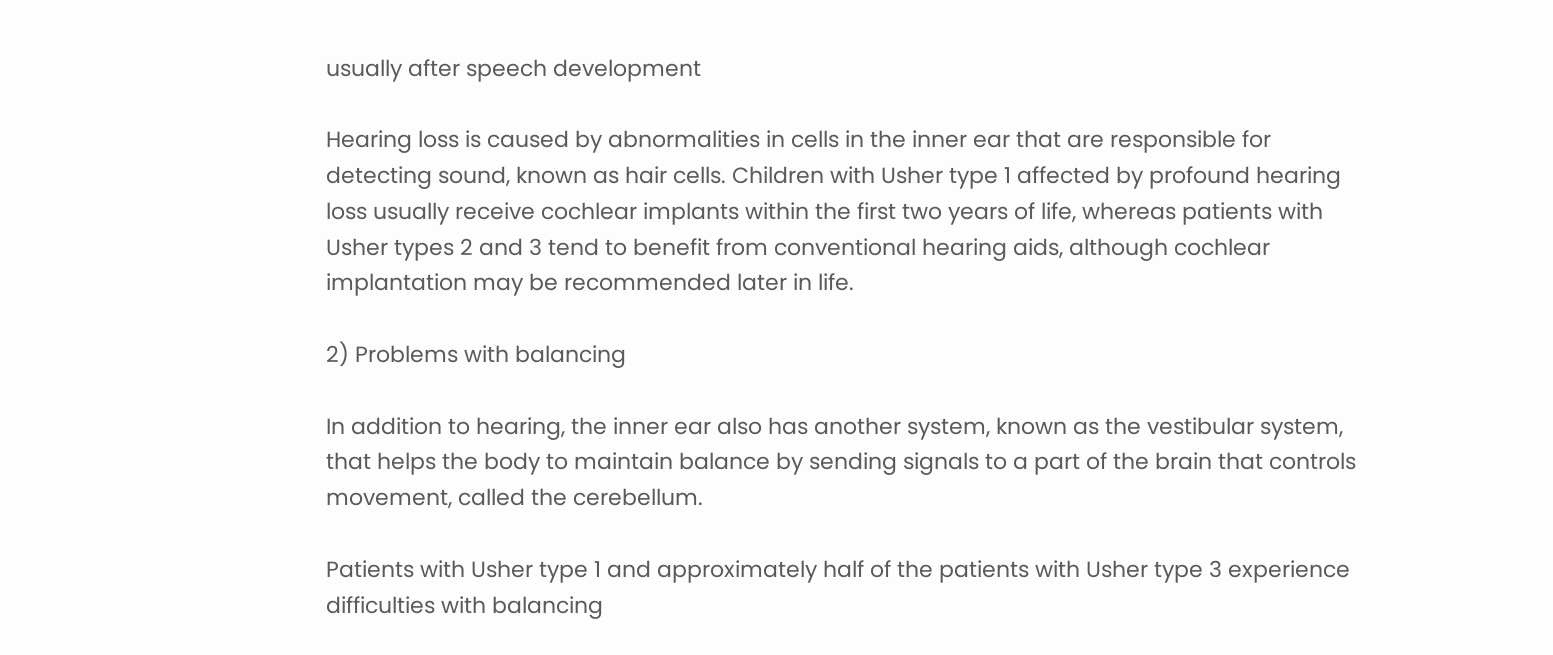usually after speech development

Hearing loss is caused by abnormalities in cells in the inner ear that are responsible for detecting sound, known as hair cells. Children with Usher type 1 affected by profound hearing loss usually receive cochlear implants within the first two years of life, whereas patients with Usher types 2 and 3 tend to benefit from conventional hearing aids, although cochlear implantation may be recommended later in life.

2) Problems with balancing

In addition to hearing, the inner ear also has another system, known as the vestibular system, that helps the body to maintain balance by sending signals to a part of the brain that controls movement, called the cerebellum.

Patients with Usher type 1 and approximately half of the patients with Usher type 3 experience difficulties with balancing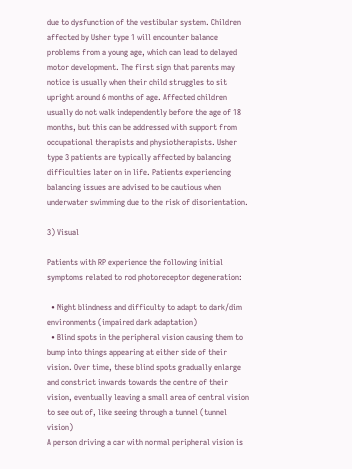due to dysfunction of the vestibular system. Children affected by Usher type 1 will encounter balance problems from a young age, which can lead to delayed motor development. The first sign that parents may notice is usually when their child struggles to sit upright around 6 months of age. Affected children usually do not walk independently before the age of 18 months, but this can be addressed with support from occupational therapists and physiotherapists. Usher type 3 patients are typically affected by balancing difficulties later on in life. Patients experiencing balancing issues are advised to be cautious when underwater swimming due to the risk of disorientation.

3) Visual

Patients with RP experience the following initial symptoms related to rod photoreceptor degeneration:

  • Night blindness and difficulty to adapt to dark/dim environments (impaired dark adaptation)
  • Blind spots in the peripheral vision causing them to bump into things appearing at either side of their vision. Over time, these blind spots gradually enlarge and constrict inwards towards the centre of their vision, eventually leaving a small area of central vision to see out of, like seeing through a tunnel (tunnel vision)
A person driving a car with normal peripheral vision is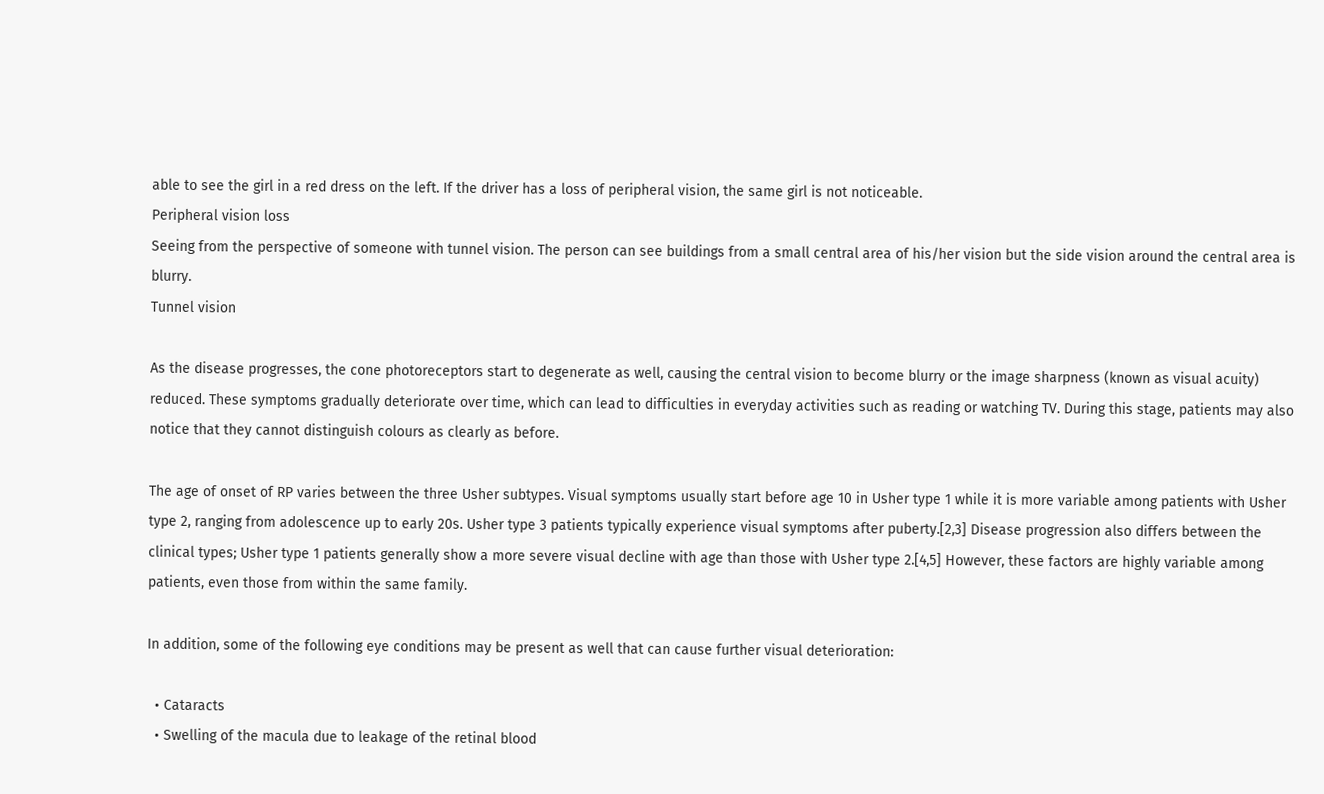able to see the girl in a red dress on the left. If the driver has a loss of peripheral vision, the same girl is not noticeable.
Peripheral vision loss
Seeing from the perspective of someone with tunnel vision. The person can see buildings from a small central area of his/her vision but the side vision around the central area is blurry.
Tunnel vision

As the disease progresses, the cone photoreceptors start to degenerate as well, causing the central vision to become blurry or the image sharpness (known as visual acuity) reduced. These symptoms gradually deteriorate over time, which can lead to difficulties in everyday activities such as reading or watching TV. During this stage, patients may also notice that they cannot distinguish colours as clearly as before.

The age of onset of RP varies between the three Usher subtypes. Visual symptoms usually start before age 10 in Usher type 1 while it is more variable among patients with Usher type 2, ranging from adolescence up to early 20s. Usher type 3 patients typically experience visual symptoms after puberty.[2,3] Disease progression also differs between the clinical types; Usher type 1 patients generally show a more severe visual decline with age than those with Usher type 2.[4,5] However, these factors are highly variable among patients, even those from within the same family.

In addition, some of the following eye conditions may be present as well that can cause further visual deterioration:

  • Cataracts
  • Swelling of the macula due to leakage of the retinal blood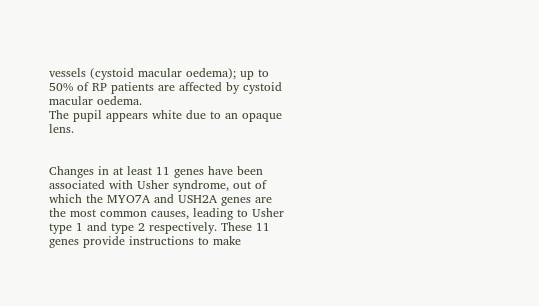vessels (cystoid macular oedema); up to 50% of RP patients are affected by cystoid macular oedema.
The pupil appears white due to an opaque lens.


Changes in at least 11 genes have been associated with Usher syndrome, out of which the MYO7A and USH2A genes are the most common causes, leading to Usher type 1 and type 2 respectively. These 11 genes provide instructions to make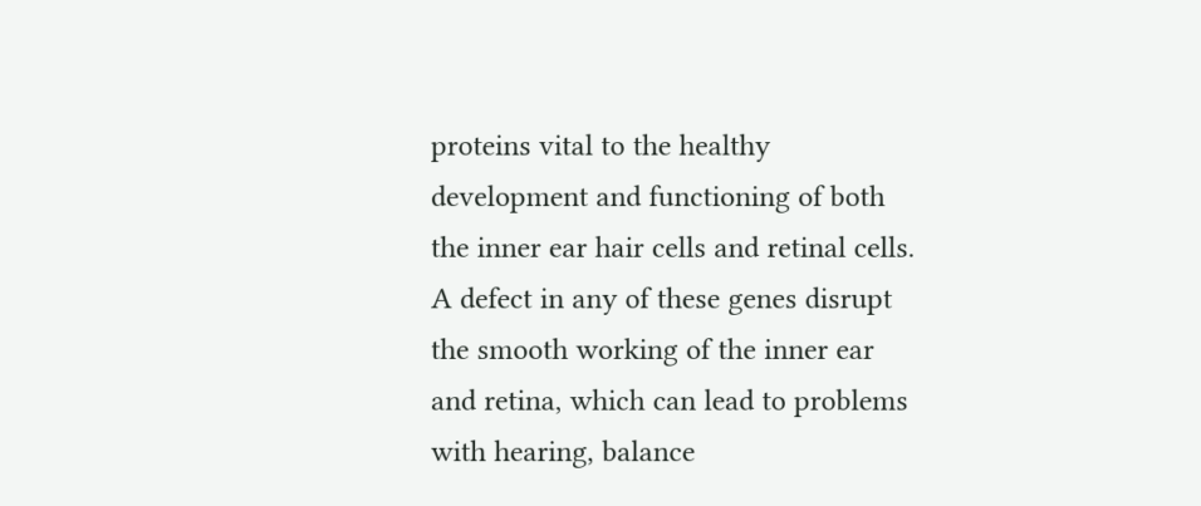proteins vital to the healthy development and functioning of both the inner ear hair cells and retinal cells. A defect in any of these genes disrupt the smooth working of the inner ear and retina, which can lead to problems with hearing, balance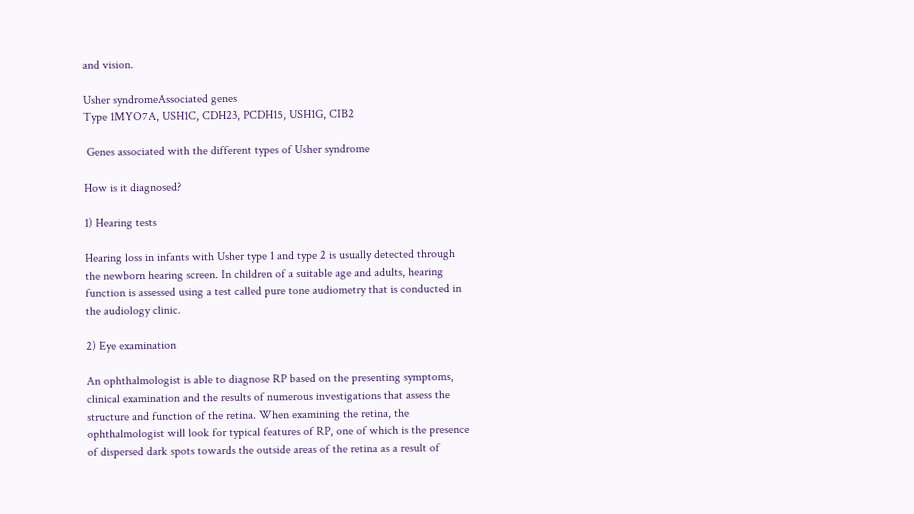and vision.

Usher syndromeAssociated genes
Type 1MYO7A, USH1C, CDH23, PCDH15, USH1G, CIB2

 Genes associated with the different types of Usher syndrome

How is it diagnosed?

1) Hearing tests

Hearing loss in infants with Usher type 1 and type 2 is usually detected through the newborn hearing screen. In children of a suitable age and adults, hearing function is assessed using a test called pure tone audiometry that is conducted in the audiology clinic.

2) Eye examination

An ophthalmologist is able to diagnose RP based on the presenting symptoms, clinical examination and the results of numerous investigations that assess the structure and function of the retina. When examining the retina, the ophthalmologist will look for typical features of RP, one of which is the presence of dispersed dark spots towards the outside areas of the retina as a result of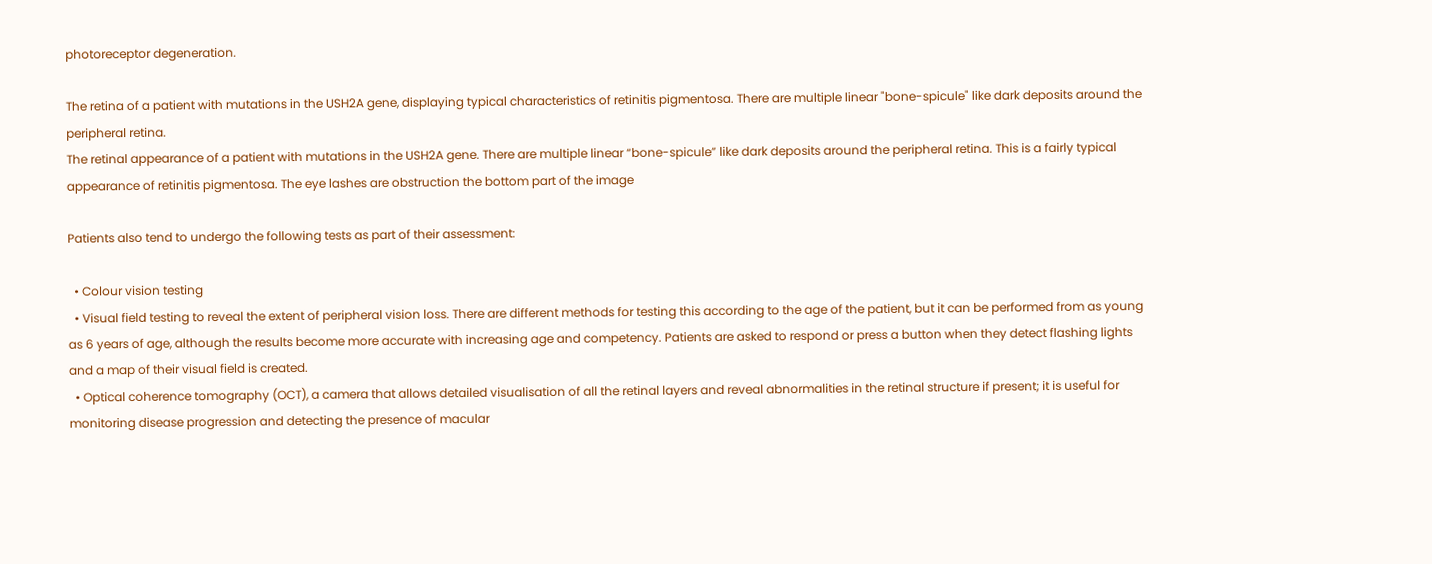photoreceptor degeneration.

The retina of a patient with mutations in the USH2A gene, displaying typical characteristics of retinitis pigmentosa. There are multiple linear "bone-spicule" like dark deposits around the peripheral retina.
The retinal appearance of a patient with mutations in the USH2A gene. There are multiple linear “bone-spicule” like dark deposits around the peripheral retina. This is a fairly typical appearance of retinitis pigmentosa. The eye lashes are obstruction the bottom part of the image

Patients also tend to undergo the following tests as part of their assessment:

  • Colour vision testing
  • Visual field testing to reveal the extent of peripheral vision loss. There are different methods for testing this according to the age of the patient, but it can be performed from as young as 6 years of age, although the results become more accurate with increasing age and competency. Patients are asked to respond or press a button when they detect flashing lights and a map of their visual field is created.
  • Optical coherence tomography (OCT), a camera that allows detailed visualisation of all the retinal layers and reveal abnormalities in the retinal structure if present; it is useful for monitoring disease progression and detecting the presence of macular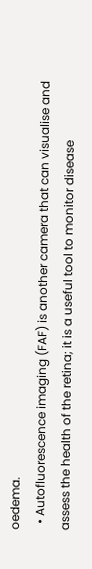oedema.
  • Autofluorescence imaging (FAF) is another camera that can visualise and assess the health of the retina; it is a useful tool to monitor disease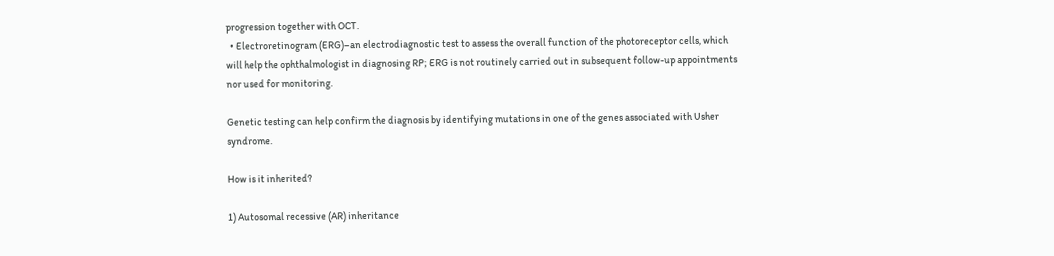progression together with OCT.
  • Electroretinogram (ERG)–an electrodiagnostic test to assess the overall function of the photoreceptor cells, which will help the ophthalmologist in diagnosing RP; ERG is not routinely carried out in subsequent follow-up appointments nor used for monitoring.

Genetic testing can help confirm the diagnosis by identifying mutations in one of the genes associated with Usher syndrome.

How is it inherited?

1) Autosomal recessive (AR) inheritance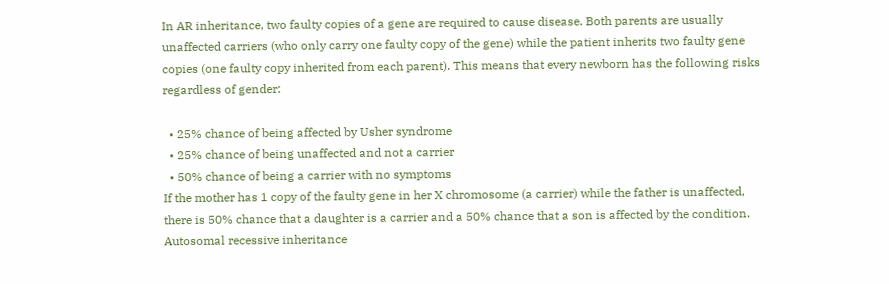In AR inheritance, two faulty copies of a gene are required to cause disease. Both parents are usually unaffected carriers (who only carry one faulty copy of the gene) while the patient inherits two faulty gene copies (one faulty copy inherited from each parent). This means that every newborn has the following risks regardless of gender:

  • 25% chance of being affected by Usher syndrome
  • 25% chance of being unaffected and not a carrier
  • 50% chance of being a carrier with no symptoms
If the mother has 1 copy of the faulty gene in her X chromosome (a carrier) while the father is unaffected, there is 50% chance that a daughter is a carrier and a 50% chance that a son is affected by the condition.
Autosomal recessive inheritance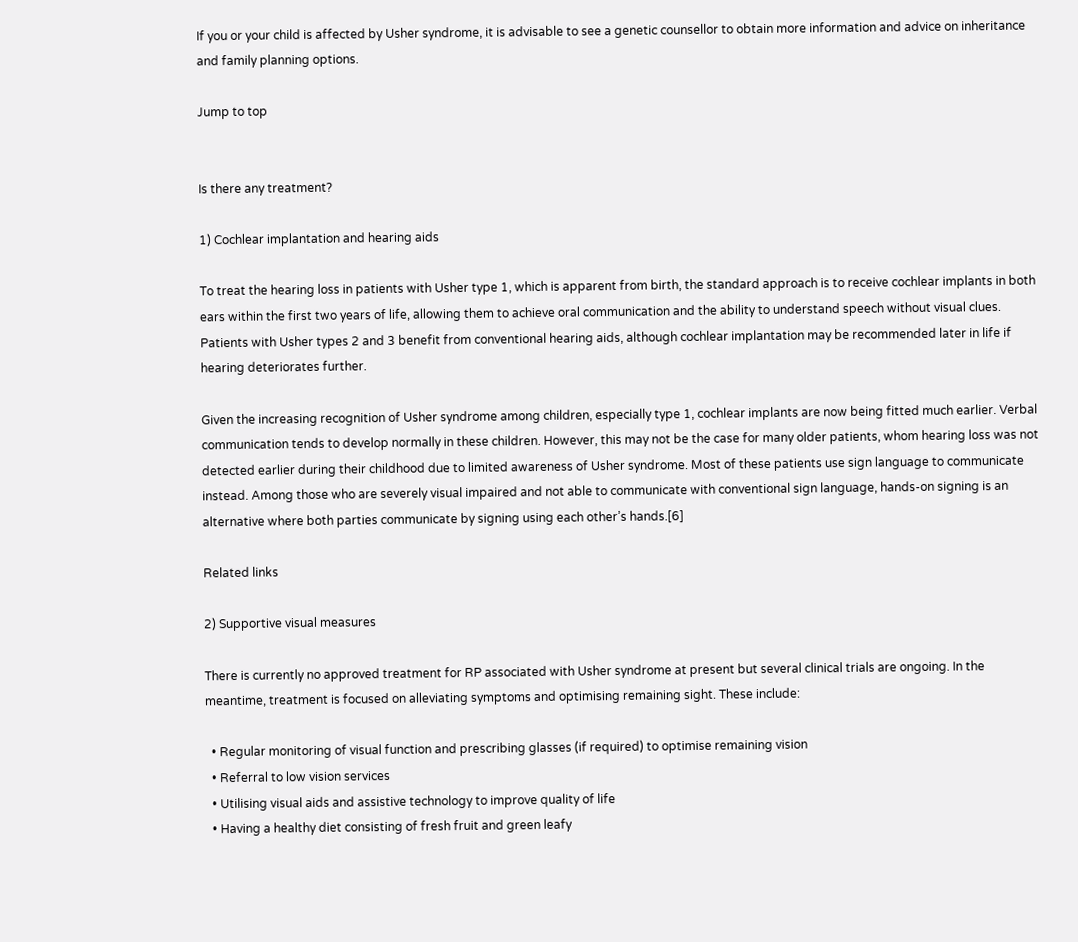If you or your child is affected by Usher syndrome, it is advisable to see a genetic counsellor to obtain more information and advice on inheritance and family planning options.

Jump to top


Is there any treatment?

1) Cochlear implantation and hearing aids

To treat the hearing loss in patients with Usher type 1, which is apparent from birth, the standard approach is to receive cochlear implants in both ears within the first two years of life, allowing them to achieve oral communication and the ability to understand speech without visual clues. Patients with Usher types 2 and 3 benefit from conventional hearing aids, although cochlear implantation may be recommended later in life if hearing deteriorates further.

Given the increasing recognition of Usher syndrome among children, especially type 1, cochlear implants are now being fitted much earlier. Verbal communication tends to develop normally in these children. However, this may not be the case for many older patients, whom hearing loss was not detected earlier during their childhood due to limited awareness of Usher syndrome. Most of these patients use sign language to communicate instead. Among those who are severely visual impaired and not able to communicate with conventional sign language, hands-on signing is an alternative where both parties communicate by signing using each other’s hands.[6]

Related links

2) Supportive visual measures

There is currently no approved treatment for RP associated with Usher syndrome at present but several clinical trials are ongoing. In the meantime, treatment is focused on alleviating symptoms and optimising remaining sight. These include:

  • Regular monitoring of visual function and prescribing glasses (if required) to optimise remaining vision
  • Referral to low vision services
  • Utilising visual aids and assistive technology to improve quality of life
  • Having a healthy diet consisting of fresh fruit and green leafy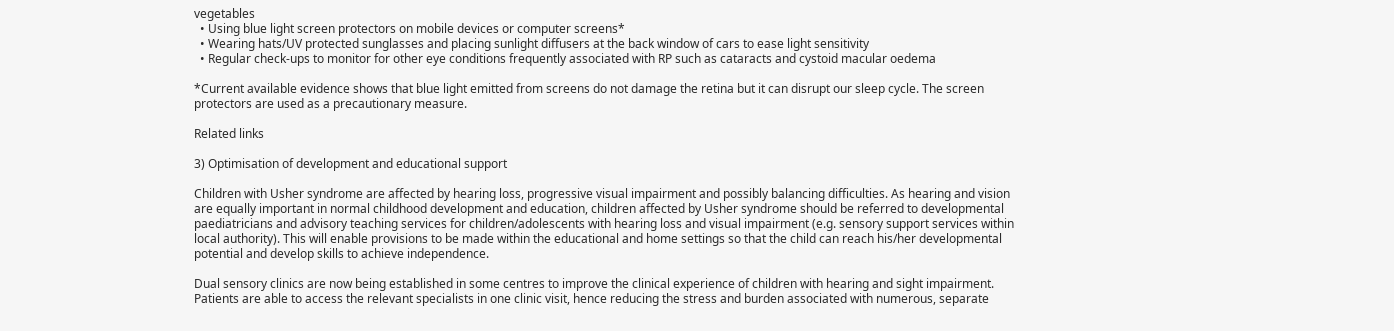vegetables
  • Using blue light screen protectors on mobile devices or computer screens*
  • Wearing hats/UV protected sunglasses and placing sunlight diffusers at the back window of cars to ease light sensitivity
  • Regular check-ups to monitor for other eye conditions frequently associated with RP such as cataracts and cystoid macular oedema

*Current available evidence shows that blue light emitted from screens do not damage the retina but it can disrupt our sleep cycle. The screen protectors are used as a precautionary measure.

Related links

3) Optimisation of development and educational support

Children with Usher syndrome are affected by hearing loss, progressive visual impairment and possibly balancing difficulties. As hearing and vision are equally important in normal childhood development and education, children affected by Usher syndrome should be referred to developmental paediatricians and advisory teaching services for children/adolescents with hearing loss and visual impairment (e.g. sensory support services within local authority). This will enable provisions to be made within the educational and home settings so that the child can reach his/her developmental potential and develop skills to achieve independence.

Dual sensory clinics are now being established in some centres to improve the clinical experience of children with hearing and sight impairment. Patients are able to access the relevant specialists in one clinic visit, hence reducing the stress and burden associated with numerous, separate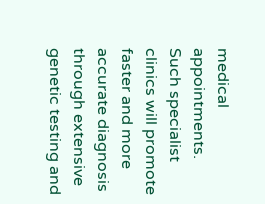medical appointments. Such specialist clinics will promote faster and more accurate diagnosis through extensive genetic testing and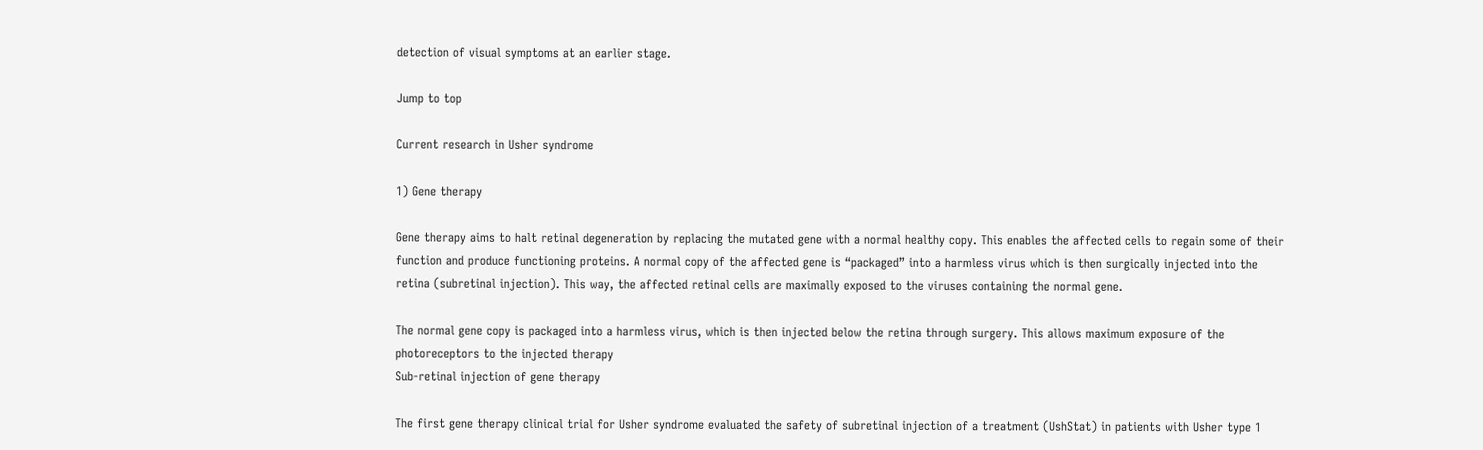detection of visual symptoms at an earlier stage.

Jump to top

Current research in Usher syndrome

1) Gene therapy

Gene therapy aims to halt retinal degeneration by replacing the mutated gene with a normal healthy copy. This enables the affected cells to regain some of their function and produce functioning proteins. A normal copy of the affected gene is “packaged” into a harmless virus which is then surgically injected into the retina (subretinal injection). This way, the affected retinal cells are maximally exposed to the viruses containing the normal gene.

The normal gene copy is packaged into a harmless virus, which is then injected below the retina through surgery. This allows maximum exposure of the photoreceptors to the injected therapy
Sub-retinal injection of gene therapy

The first gene therapy clinical trial for Usher syndrome evaluated the safety of subretinal injection of a treatment (UshStat) in patients with Usher type 1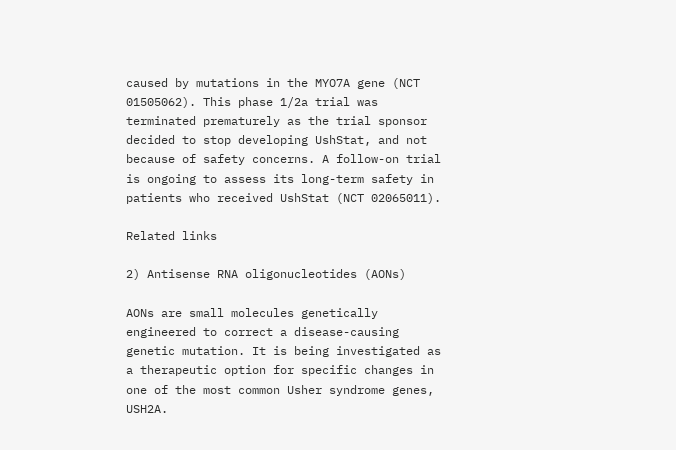caused by mutations in the MYO7A gene (NCT 01505062). This phase 1/2a trial was terminated prematurely as the trial sponsor decided to stop developing UshStat, and not because of safety concerns. A follow-on trial is ongoing to assess its long-term safety in patients who received UshStat (NCT 02065011).

Related links

2) Antisense RNA oligonucleotides (AONs)

AONs are small molecules genetically engineered to correct a disease-causing genetic mutation. It is being investigated as a therapeutic option for specific changes in one of the most common Usher syndrome genes, USH2A.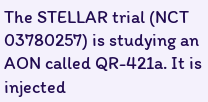The STELLAR trial (NCT 03780257) is studying an AON called QR-421a. It is injected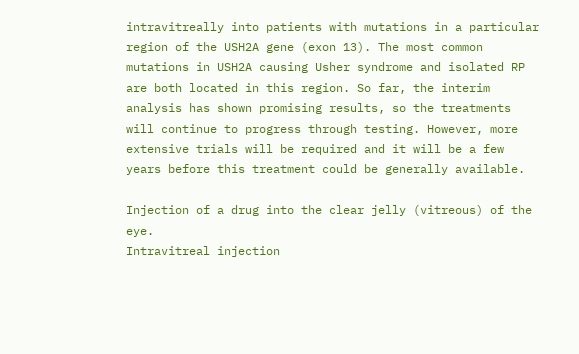intravitreally into patients with mutations in a particular region of the USH2A gene (exon 13). The most common mutations in USH2A causing Usher syndrome and isolated RP are both located in this region. So far, the interim analysis has shown promising results, so the treatments will continue to progress through testing. However, more extensive trials will be required and it will be a few years before this treatment could be generally available.

Injection of a drug into the clear jelly (vitreous) of the eye.
Intravitreal injection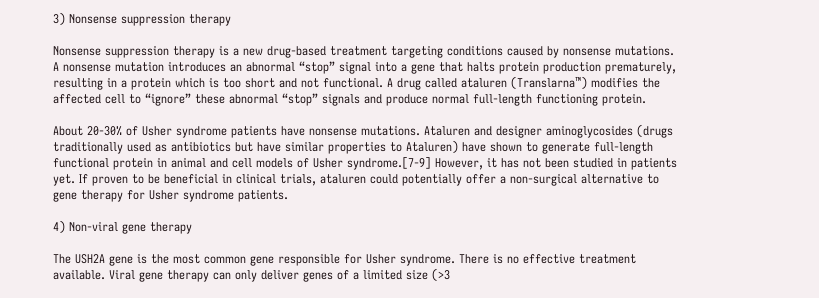3) Nonsense suppression therapy

Nonsense suppression therapy is a new drug-based treatment targeting conditions caused by nonsense mutations. A nonsense mutation introduces an abnormal “stop” signal into a gene that halts protein production prematurely, resulting in a protein which is too short and not functional. A drug called ataluren (Translarna™) modifies the affected cell to “ignore” these abnormal “stop” signals and produce normal full-length functioning protein.

About 20-30% of Usher syndrome patients have nonsense mutations. Ataluren and designer aminoglycosides (drugs traditionally used as antibiotics but have similar properties to Ataluren) have shown to generate full-length functional protein in animal and cell models of Usher syndrome.[7-9] However, it has not been studied in patients yet. If proven to be beneficial in clinical trials, ataluren could potentially offer a non-surgical alternative to gene therapy for Usher syndrome patients.

4) Non-viral gene therapy

The USH2A gene is the most common gene responsible for Usher syndrome. There is no effective treatment available. Viral gene therapy can only deliver genes of a limited size (>3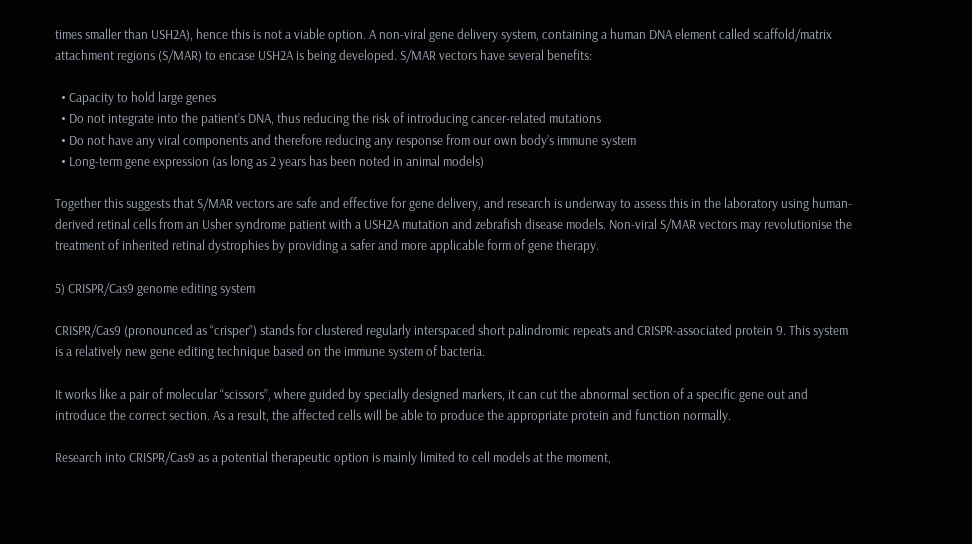times smaller than USH2A), hence this is not a viable option. A non-viral gene delivery system, containing a human DNA element called scaffold/matrix attachment regions (S/MAR) to encase USH2A is being developed. S/MAR vectors have several benefits:

  • Capacity to hold large genes
  • Do not integrate into the patient’s DNA, thus reducing the risk of introducing cancer-related mutations
  • Do not have any viral components and therefore reducing any response from our own body’s immune system
  • Long-term gene expression (as long as 2 years has been noted in animal models)

Together this suggests that S/MAR vectors are safe and effective for gene delivery, and research is underway to assess this in the laboratory using human-derived retinal cells from an Usher syndrome patient with a USH2A mutation and zebrafish disease models. Non-viral S/MAR vectors may revolutionise the treatment of inherited retinal dystrophies by providing a safer and more applicable form of gene therapy.

5) CRISPR/Cas9 genome editing system

CRISPR/Cas9 (pronounced as “crisper”) stands for clustered regularly interspaced short palindromic repeats and CRISPR-associated protein 9. This system is a relatively new gene editing technique based on the immune system of bacteria.

It works like a pair of molecular “scissors”, where guided by specially designed markers, it can cut the abnormal section of a specific gene out and introduce the correct section. As a result, the affected cells will be able to produce the appropriate protein and function normally.

Research into CRISPR/Cas9 as a potential therapeutic option is mainly limited to cell models at the moment,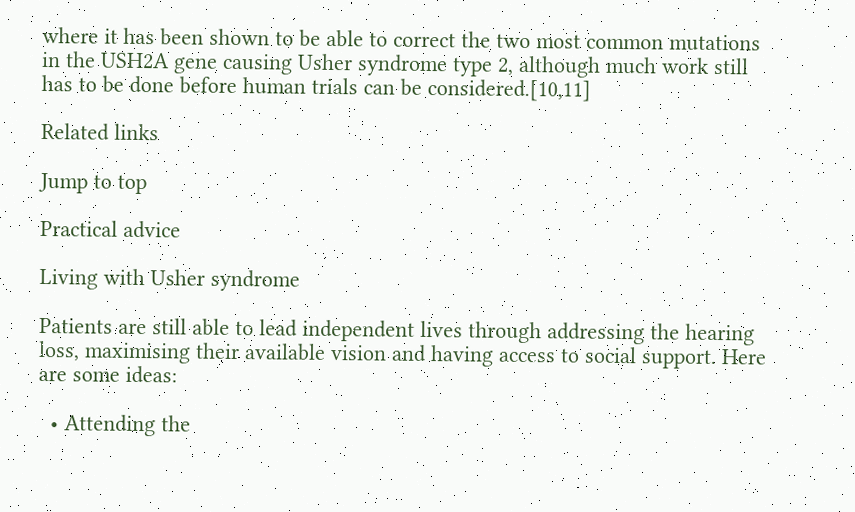where it has been shown to be able to correct the two most common mutations in the USH2A gene causing Usher syndrome type 2, although much work still has to be done before human trials can be considered.[10,11]

Related links

Jump to top

Practical advice

Living with Usher syndrome

Patients are still able to lead independent lives through addressing the hearing loss, maximising their available vision and having access to social support. Here are some ideas:

  • Attending the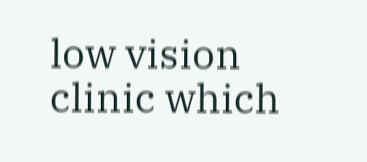low vision clinic which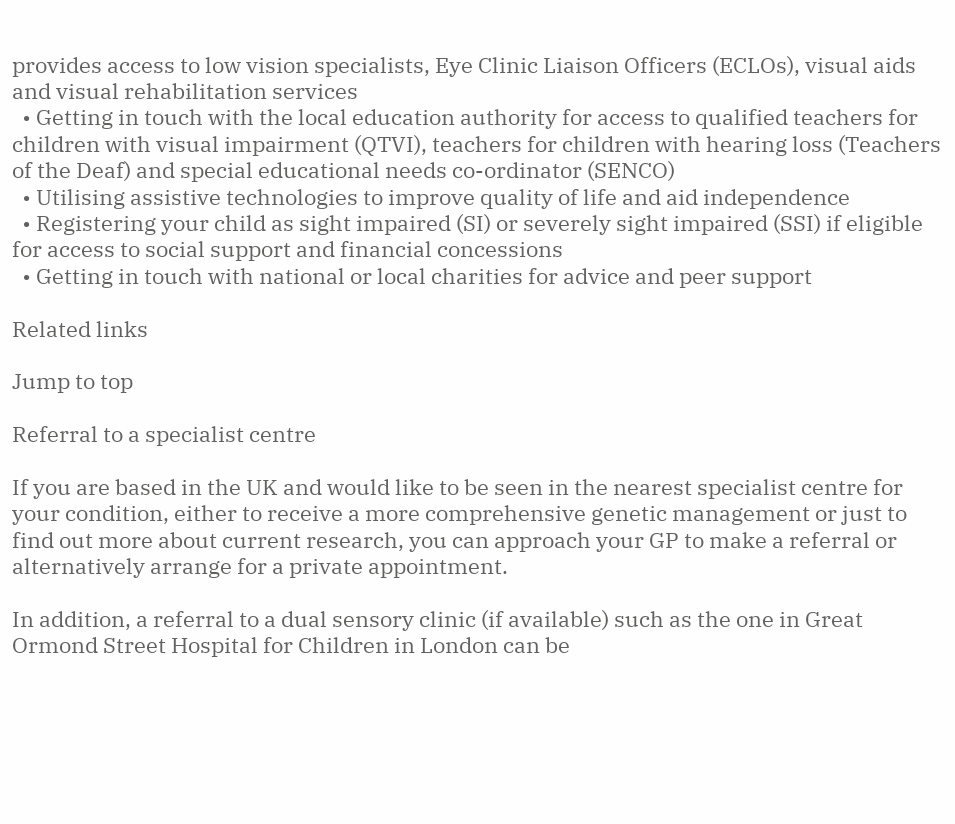provides access to low vision specialists, Eye Clinic Liaison Officers (ECLOs), visual aids and visual rehabilitation services
  • Getting in touch with the local education authority for access to qualified teachers for children with visual impairment (QTVI), teachers for children with hearing loss (Teachers of the Deaf) and special educational needs co-ordinator (SENCO)
  • Utilising assistive technologies to improve quality of life and aid independence
  • Registering your child as sight impaired (SI) or severely sight impaired (SSI) if eligible for access to social support and financial concessions
  • Getting in touch with national or local charities for advice and peer support

Related links

Jump to top

Referral to a specialist centre

If you are based in the UK and would like to be seen in the nearest specialist centre for your condition, either to receive a more comprehensive genetic management or just to find out more about current research, you can approach your GP to make a referral or alternatively arrange for a private appointment.

In addition, a referral to a dual sensory clinic (if available) such as the one in Great Ormond Street Hospital for Children in London can be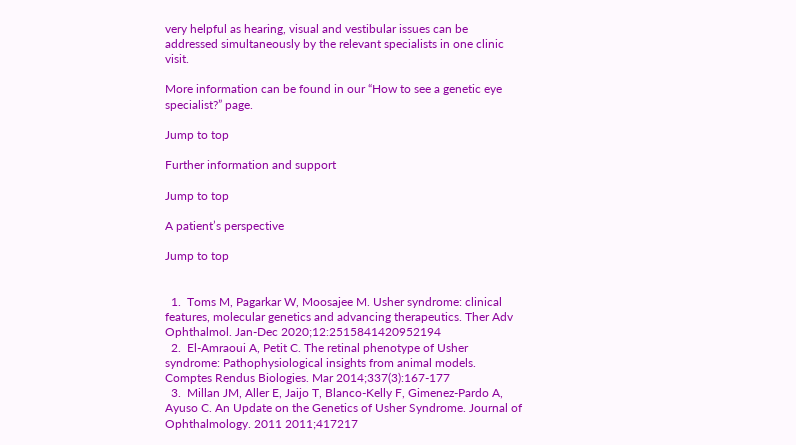very helpful as hearing, visual and vestibular issues can be addressed simultaneously by the relevant specialists in one clinic visit.

More information can be found in our “How to see a genetic eye specialist?” page.

Jump to top

Further information and support

Jump to top

A patient’s perspective

Jump to top


  1.  Toms M, Pagarkar W, Moosajee M. Usher syndrome: clinical features, molecular genetics and advancing therapeutics. Ther Adv Ophthalmol. Jan-Dec 2020;12:2515841420952194
  2.  El-Amraoui A, Petit C. The retinal phenotype of Usher syndrome: Pathophysiological insights from animal models. Comptes Rendus Biologies. Mar 2014;337(3):167-177
  3.  Millan JM, Aller E, Jaijo T, Blanco-Kelly F, Gimenez-Pardo A, Ayuso C. An Update on the Genetics of Usher Syndrome. Journal of Ophthalmology. 2011 2011;417217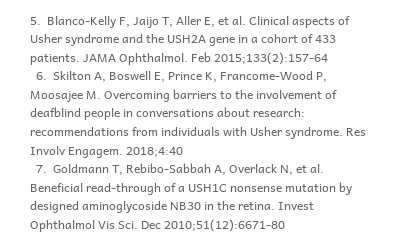5.  Blanco-Kelly F, Jaijo T, Aller E, et al. Clinical aspects of Usher syndrome and the USH2A gene in a cohort of 433 patients. JAMA Ophthalmol. Feb 2015;133(2):157-64
  6.  Skilton A, Boswell E, Prince K, Francome-Wood P, Moosajee M. Overcoming barriers to the involvement of deafblind people in conversations about research: recommendations from individuals with Usher syndrome. Res Involv Engagem. 2018;4:40
  7.  Goldmann T, Rebibo-Sabbah A, Overlack N, et al. Beneficial read-through of a USH1C nonsense mutation by designed aminoglycoside NB30 in the retina. Invest Ophthalmol Vis Sci. Dec 2010;51(12):6671-80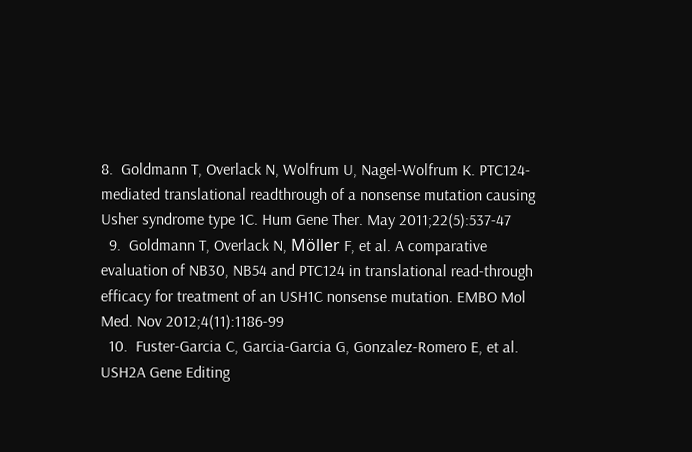8.  Goldmann T, Overlack N, Wolfrum U, Nagel-Wolfrum K. PTC124-mediated translational readthrough of a nonsense mutation causing Usher syndrome type 1C. Hum Gene Ther. May 2011;22(5):537-47
  9.  Goldmann T, Overlack N, Möller F, et al. A comparative evaluation of NB30, NB54 and PTC124 in translational read-through efficacy for treatment of an USH1C nonsense mutation. EMBO Mol Med. Nov 2012;4(11):1186-99
  10.  Fuster-Garcia C, Garcia-Garcia G, Gonzalez-Romero E, et al. USH2A Gene Editing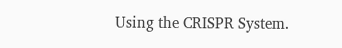Using the CRISPR System.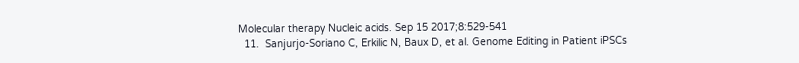Molecular therapy Nucleic acids. Sep 15 2017;8:529-541
  11.  Sanjurjo-Soriano C, Erkilic N, Baux D, et al. Genome Editing in Patient iPSCs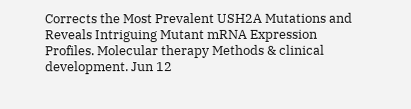Corrects the Most Prevalent USH2A Mutations and Reveals Intriguing Mutant mRNA Expression Profiles. Molecular therapy Methods & clinical development. Jun 12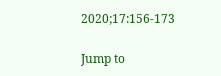2020;17:156-173

Jump to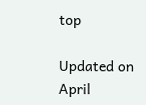top

Updated on April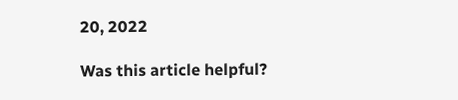20, 2022

Was this article helpful?